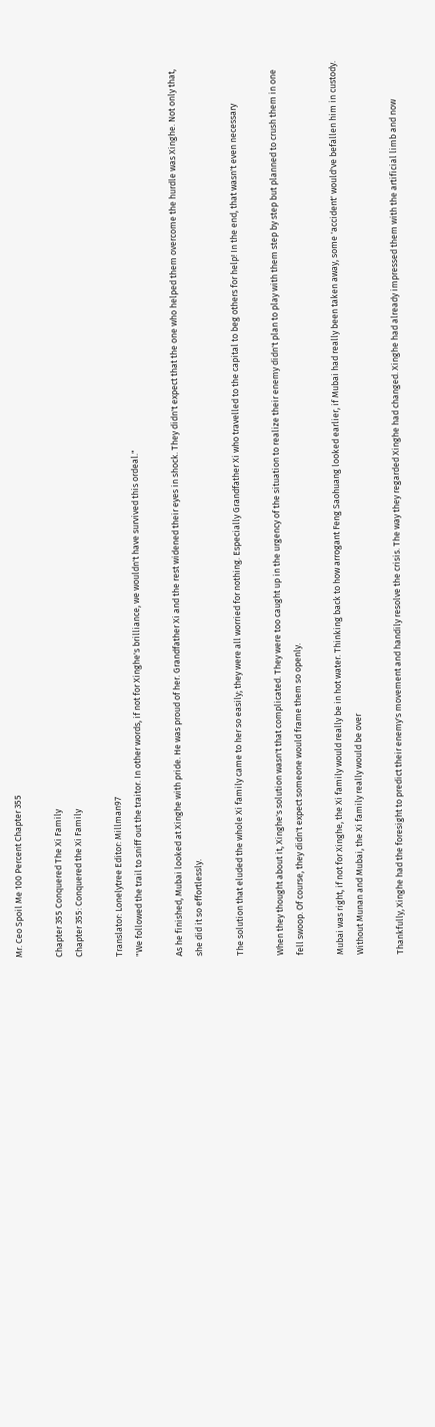Mr. Ceo Spoil Me 100 Percent Chapter 355

Chapter 355 Conquered The Xi Family
Chapter 355: Conquered the Xi Family

Translator: Lonelytree Editor: Millman97
"We followed the trail to sniff out the traitor. In other words, if not for Xinghe's brilliance, we wouldn't have survived this ordeal."

As he finished, Mubai looked at Xinghe with pride. He was proud of her. Grandfather Xi and the rest widened their eyes in shock. They didn't expect that the one who helped them overcome the hurdle was Xinghe. Not only that, she did it so effortlessly.

The solution that eluded the whole Xi family came to her so easily; they were all worried for nothing. Especially Grandfather Xi who travelled to the capital to beg others for help! In the end, that wasn't even necessary

When they thought about it, Xinghe's solution wasn't that complicated. They were too caught up in the urgency of the situation to realize their enemy didn't plan to play with them step by step but planned to crush them in one fell swoop. Of course, they didn't expect someone would frame them so openly.

Mubai was right, if not for Xinghe, the Xi family would really be in hot water. Thinking back to how arrogant Feng Saohuang looked earlier, if Mubai had really been taken away, some 'accident' would've befallen him in custody. Without Munan and Mubai, the Xi family really would be over

Thankfully, Xinghe had the foresight to predict their enemy's movement and handily resolve the crisis. The way they regarded Xinghe had changed. Xinghe had already impressed them with the artificial limb and now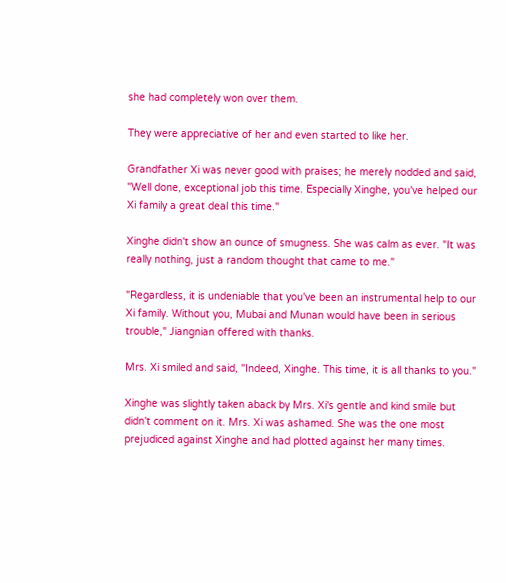she had completely won over them.

They were appreciative of her and even started to like her.

Grandfather Xi was never good with praises; he merely nodded and said, "Well done, exceptional job this time. Especially Xinghe, you've helped our Xi family a great deal this time."

Xinghe didn't show an ounce of smugness. She was calm as ever. "It was really nothing, just a random thought that came to me."

"Regardless, it is undeniable that you've been an instrumental help to our Xi family. Without you, Mubai and Munan would have been in serious trouble," Jiangnian offered with thanks.

Mrs. Xi smiled and said, "Indeed, Xinghe. This time, it is all thanks to you."

Xinghe was slightly taken aback by Mrs. Xi's gentle and kind smile but didn't comment on it. Mrs. Xi was ashamed. She was the one most prejudiced against Xinghe and had plotted against her many times.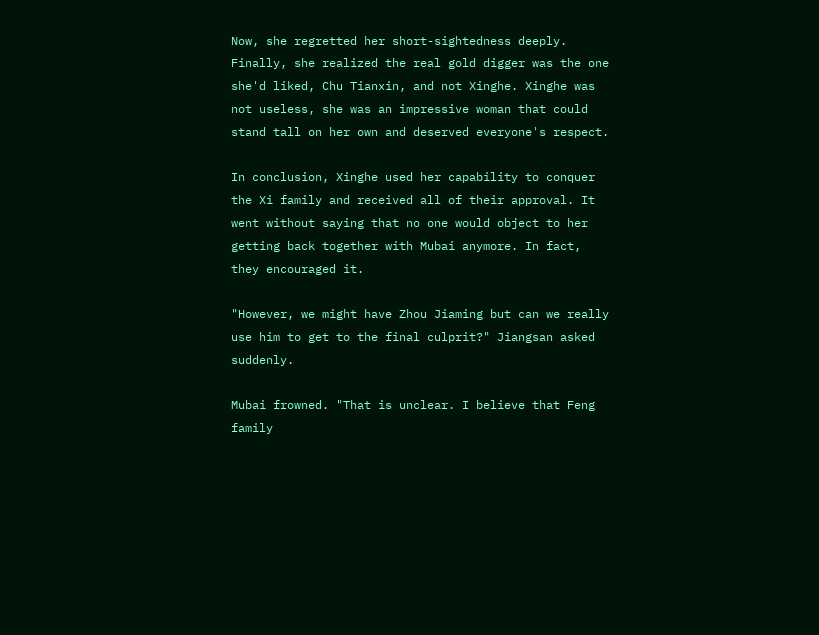Now, she regretted her short-sightedness deeply. Finally, she realized the real gold digger was the one she'd liked, Chu Tianxin, and not Xinghe. Xinghe was not useless, she was an impressive woman that could stand tall on her own and deserved everyone's respect.

In conclusion, Xinghe used her capability to conquer the Xi family and received all of their approval. It went without saying that no one would object to her getting back together with Mubai anymore. In fact, they encouraged it.

"However, we might have Zhou Jiaming but can we really use him to get to the final culprit?" Jiangsan asked suddenly.

Mubai frowned. "That is unclear. I believe that Feng family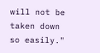will not be taken down so easily."